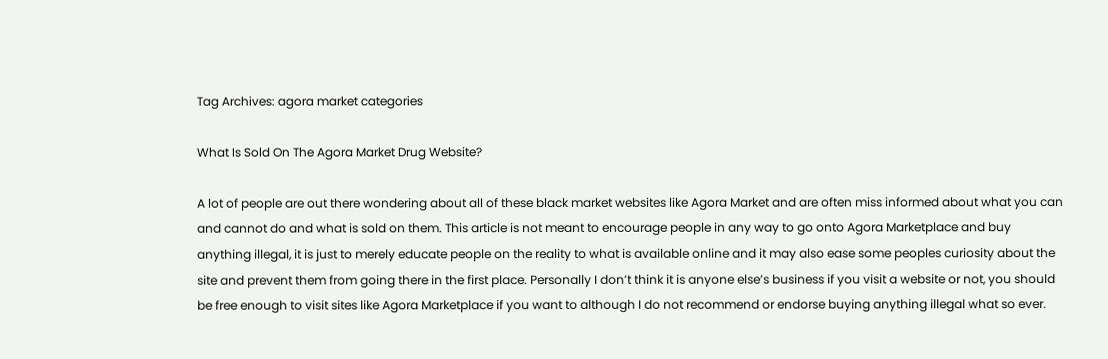Tag Archives: agora market categories

What Is Sold On The Agora Market Drug Website?

A lot of people are out there wondering about all of these black market websites like Agora Market and are often miss informed about what you can and cannot do and what is sold on them. This article is not meant to encourage people in any way to go onto Agora Marketplace and buy anything illegal, it is just to merely educate people on the reality to what is available online and it may also ease some peoples curiosity about the site and prevent them from going there in the first place. Personally I don’t think it is anyone else’s business if you visit a website or not, you should be free enough to visit sites like Agora Marketplace if you want to although I do not recommend or endorse buying anything illegal what so ever.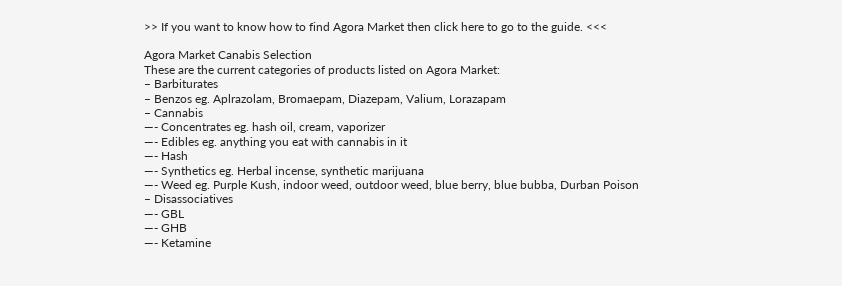>> If you want to know how to find Agora Market then click here to go to the guide. <<<

Agora Market Canabis Selection
These are the current categories of products listed on Agora Market:
– Barbiturates
– Benzos eg. Aplrazolam, Bromaepam, Diazepam, Valium, Lorazapam
– Cannabis
—- Concentrates eg. hash oil, cream, vaporizer
—- Edibles eg. anything you eat with cannabis in it
—- Hash
—- Synthetics eg. Herbal incense, synthetic marijuana
—- Weed eg. Purple Kush, indoor weed, outdoor weed, blue berry, blue bubba, Durban Poison
– Disassociatives
—- GBL
—- GHB
—- Ketamine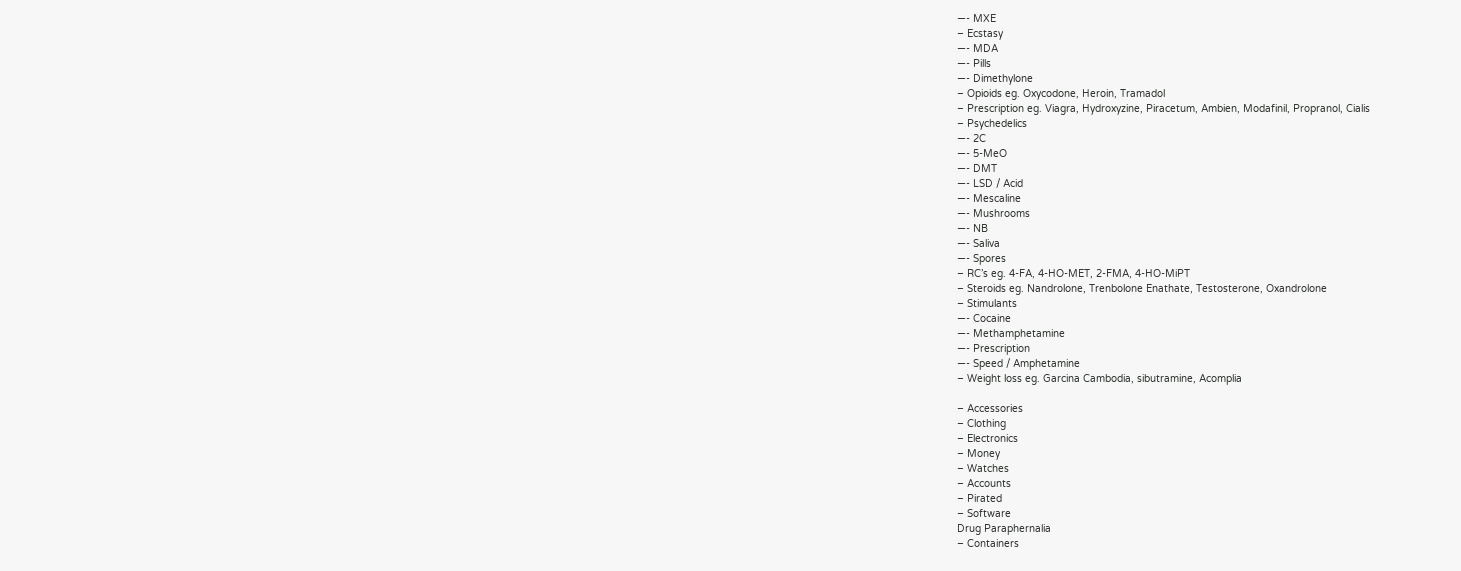—- MXE
– Ecstasy
—- MDA
—- Pills
—- Dimethylone
– Opioids eg. Oxycodone, Heroin, Tramadol
– Prescription eg. Viagra, Hydroxyzine, Piracetum, Ambien, Modafinil, Propranol, Cialis
– Psychedelics
—- 2C
—- 5-MeO
—- DMT
—- LSD / Acid
—- Mescaline
—- Mushrooms
—- NB
—- Saliva
—- Spores
– RC’s eg. 4-FA, 4-HO-MET, 2-FMA, 4-HO-MiPT
– Steroids eg. Nandrolone, Trenbolone Enathate, Testosterone, Oxandrolone
– Stimulants
—- Cocaine
—- Methamphetamine
—- Prescription
—- Speed / Amphetamine
– Weight loss eg. Garcina Cambodia, sibutramine, Acomplia

– Accessories
– Clothing
– Electronics
– Money
– Watches
– Accounts
– Pirated
– Software
Drug Paraphernalia
– Containers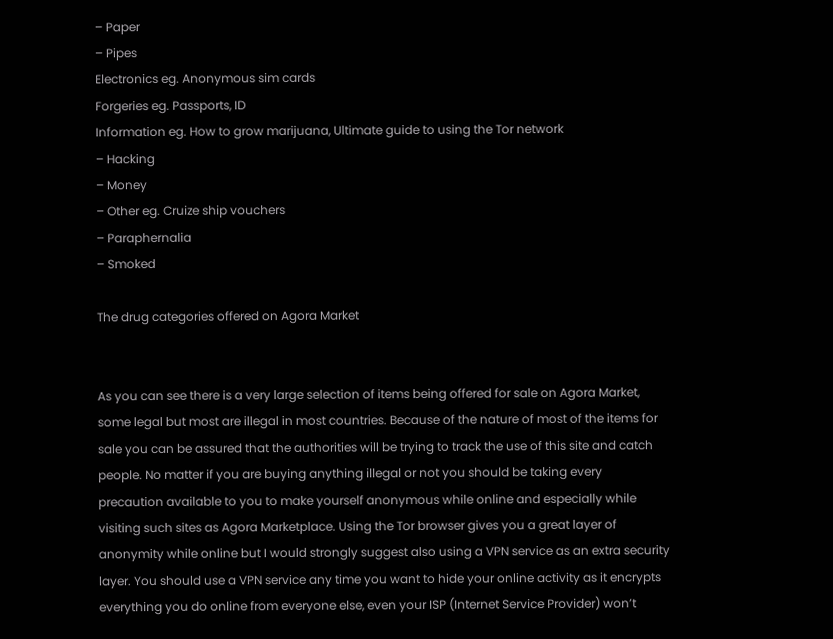– Paper
– Pipes
Electronics eg. Anonymous sim cards
Forgeries eg. Passports, ID
Information eg. How to grow marijuana, Ultimate guide to using the Tor network
– Hacking
– Money
– Other eg. Cruize ship vouchers
– Paraphernalia
– Smoked

The drug categories offered on Agora Market


As you can see there is a very large selection of items being offered for sale on Agora Market, some legal but most are illegal in most countries. Because of the nature of most of the items for sale you can be assured that the authorities will be trying to track the use of this site and catch people. No matter if you are buying anything illegal or not you should be taking every precaution available to you to make yourself anonymous while online and especially while visiting such sites as Agora Marketplace. Using the Tor browser gives you a great layer of anonymity while online but I would strongly suggest also using a VPN service as an extra security layer. You should use a VPN service any time you want to hide your online activity as it encrypts everything you do online from everyone else, even your ISP (Internet Service Provider) won’t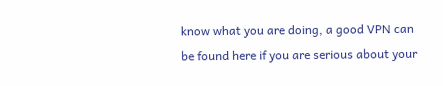know what you are doing, a good VPN can be found here if you are serious about your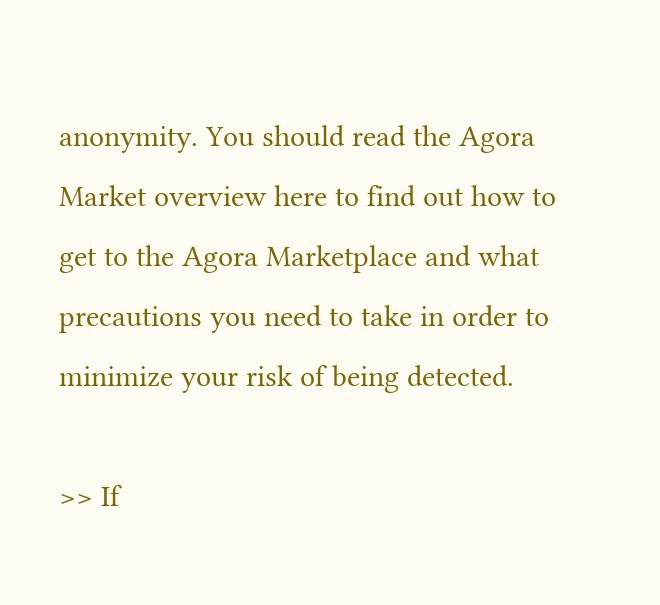anonymity. You should read the Agora Market overview here to find out how to get to the Agora Marketplace and what precautions you need to take in order to minimize your risk of being detected.

>> If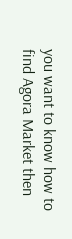you want to know how to find Agora Market then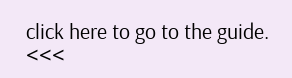click here to go to the guide. <<<